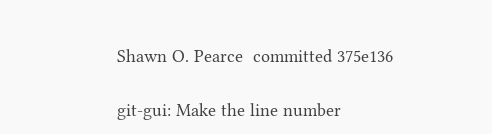Shawn O. Pearce  committed 375e136

git-gui: Make the line number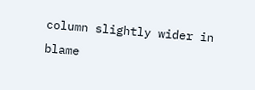column slightly wider in blame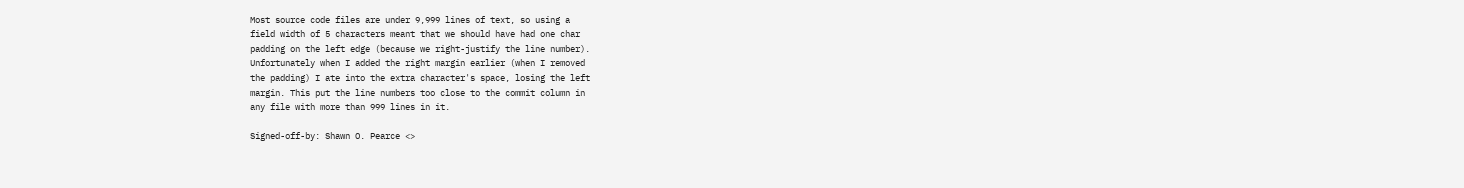Most source code files are under 9,999 lines of text, so using a
field width of 5 characters meant that we should have had one char
padding on the left edge (because we right-justify the line number).
Unfortunately when I added the right margin earlier (when I removed
the padding) I ate into the extra character's space, losing the left
margin. This put the line numbers too close to the commit column in
any file with more than 999 lines in it.

Signed-off-by: Shawn O. Pearce <>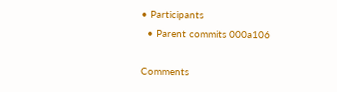• Participants
  • Parent commits 000a106

Comments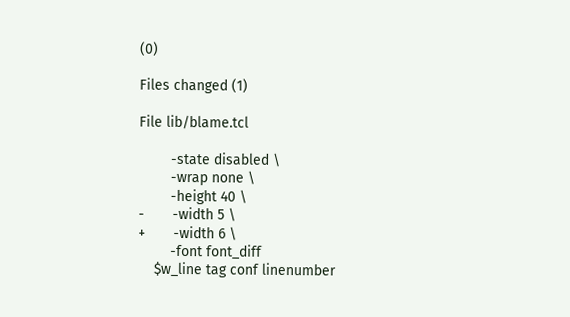(0)

Files changed (1)

File lib/blame.tcl

        -state disabled \
        -wrap none \
        -height 40 \
-       -width 5 \
+       -width 6 \
        -font font_diff
    $w_line tag conf linenumber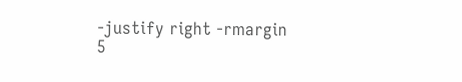-justify right -rmargin 5